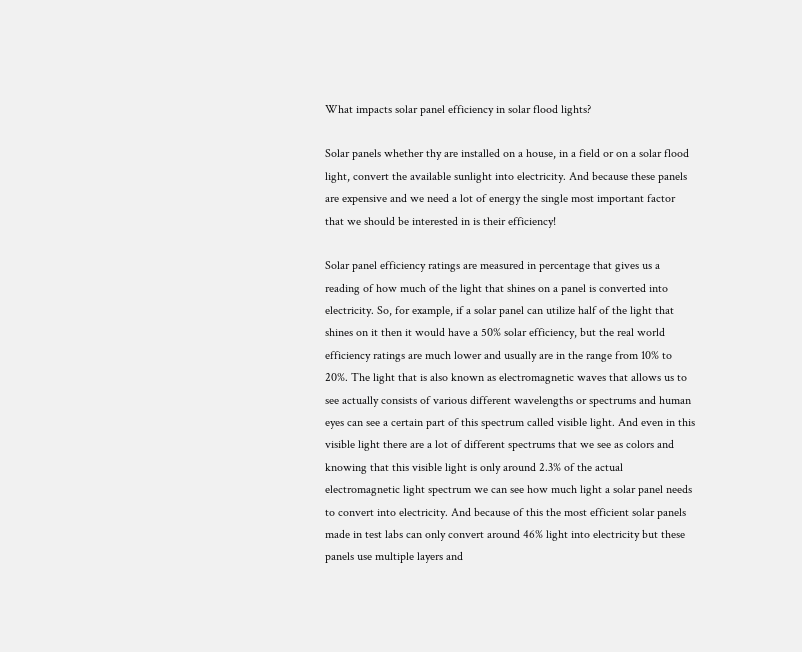What impacts solar panel efficiency in solar flood lights?

Solar panels whether thy are installed on a house, in a field or on a solar flood light, convert the available sunlight into electricity. And because these panels are expensive and we need a lot of energy the single most important factor that we should be interested in is their efficiency!

Solar panel efficiency ratings are measured in percentage that gives us a reading of how much of the light that shines on a panel is converted into electricity. So, for example, if a solar panel can utilize half of the light that shines on it then it would have a 50% solar efficiency, but the real world efficiency ratings are much lower and usually are in the range from 10% to 20%. The light that is also known as electromagnetic waves that allows us to see actually consists of various different wavelengths or spectrums and human eyes can see a certain part of this spectrum called visible light. And even in this visible light there are a lot of different spectrums that we see as colors and knowing that this visible light is only around 2.3% of the actual electromagnetic light spectrum we can see how much light a solar panel needs to convert into electricity. And because of this the most efficient solar panels made in test labs can only convert around 46% light into electricity but these panels use multiple layers and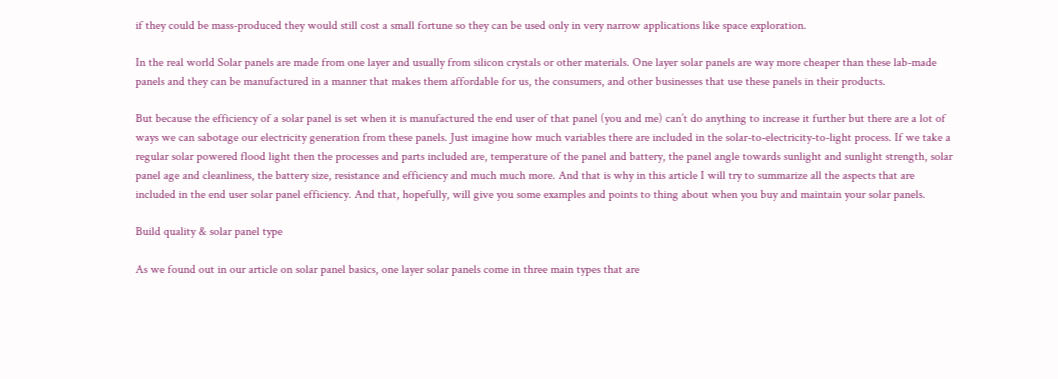if they could be mass-produced they would still cost a small fortune so they can be used only in very narrow applications like space exploration.

In the real world Solar panels are made from one layer and usually from silicon crystals or other materials. One layer solar panels are way more cheaper than these lab-made panels and they can be manufactured in a manner that makes them affordable for us, the consumers, and other businesses that use these panels in their products.

But because the efficiency of a solar panel is set when it is manufactured the end user of that panel (you and me) can’t do anything to increase it further but there are a lot of ways we can sabotage our electricity generation from these panels. Just imagine how much variables there are included in the solar-to-electricity-to-light process. If we take a regular solar powered flood light then the processes and parts included are, temperature of the panel and battery, the panel angle towards sunlight and sunlight strength, solar panel age and cleanliness, the battery size, resistance and efficiency and much much more. And that is why in this article I will try to summarize all the aspects that are included in the end user solar panel efficiency. And that, hopefully, will give you some examples and points to thing about when you buy and maintain your solar panels.

Build quality & solar panel type

As we found out in our article on solar panel basics, one layer solar panels come in three main types that are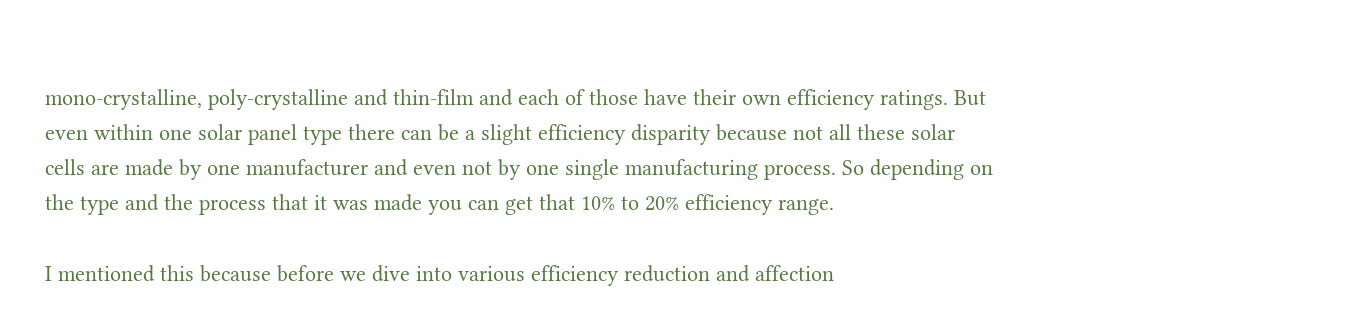mono-crystalline, poly-crystalline and thin-film and each of those have their own efficiency ratings. But even within one solar panel type there can be a slight efficiency disparity because not all these solar cells are made by one manufacturer and even not by one single manufacturing process. So depending on the type and the process that it was made you can get that 10% to 20% efficiency range.

I mentioned this because before we dive into various efficiency reduction and affection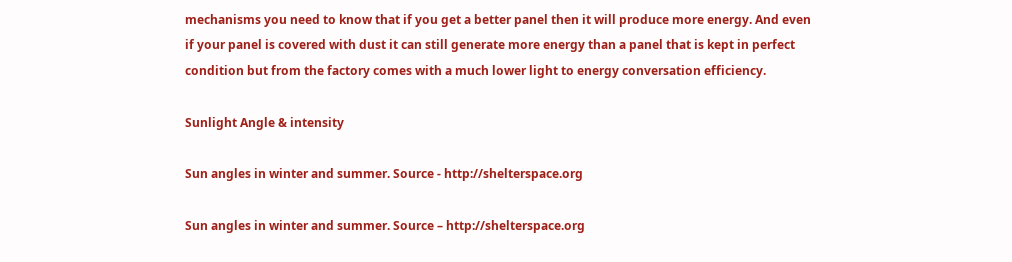mechanisms you need to know that if you get a better panel then it will produce more energy. And even if your panel is covered with dust it can still generate more energy than a panel that is kept in perfect condition but from the factory comes with a much lower light to energy conversation efficiency.

Sunlight Angle & intensity

Sun angles in winter and summer. Source - http://shelterspace.org

Sun angles in winter and summer. Source – http://shelterspace.org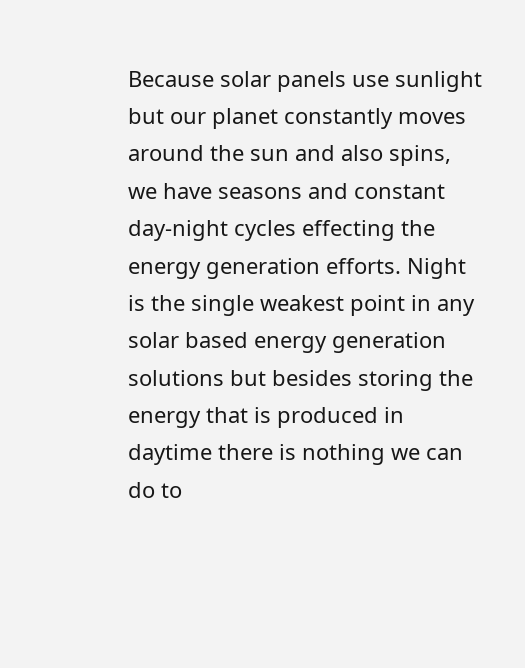Because solar panels use sunlight but our planet constantly moves around the sun and also spins, we have seasons and constant day-night cycles effecting the energy generation efforts. Night is the single weakest point in any solar based energy generation solutions but besides storing the energy that is produced in daytime there is nothing we can do to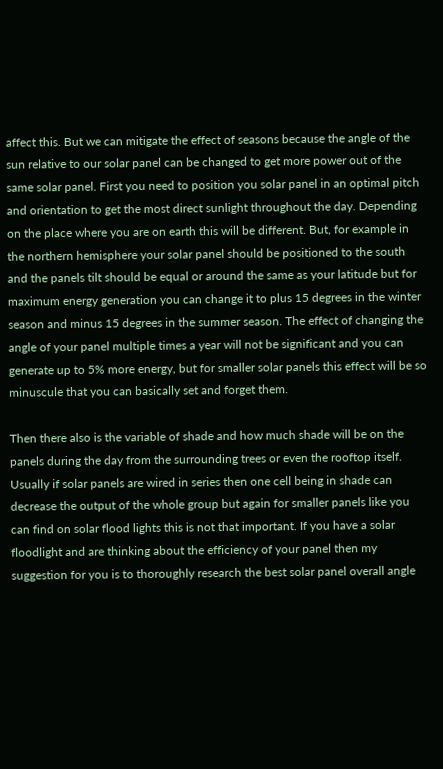affect this. But we can mitigate the effect of seasons because the angle of the sun relative to our solar panel can be changed to get more power out of the same solar panel. First you need to position you solar panel in an optimal pitch and orientation to get the most direct sunlight throughout the day. Depending on the place where you are on earth this will be different. But, for example in the northern hemisphere your solar panel should be positioned to the south and the panels tilt should be equal or around the same as your latitude but for maximum energy generation you can change it to plus 15 degrees in the winter season and minus 15 degrees in the summer season. The effect of changing the angle of your panel multiple times a year will not be significant and you can generate up to 5% more energy, but for smaller solar panels this effect will be so minuscule that you can basically set and forget them.

Then there also is the variable of shade and how much shade will be on the panels during the day from the surrounding trees or even the rooftop itself. Usually if solar panels are wired in series then one cell being in shade can decrease the output of the whole group but again for smaller panels like you can find on solar flood lights this is not that important. If you have a solar floodlight and are thinking about the efficiency of your panel then my suggestion for you is to thoroughly research the best solar panel overall angle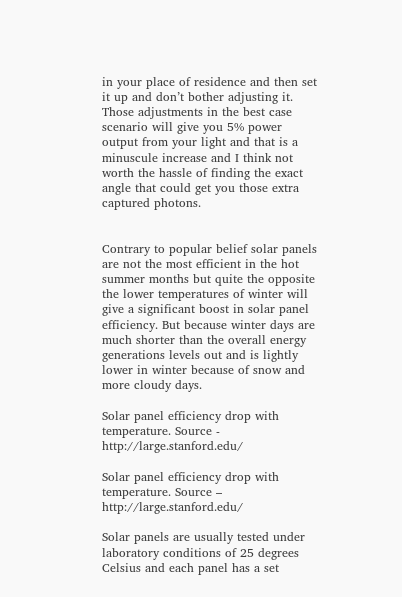in your place of residence and then set it up and don’t bother adjusting it. Those adjustments in the best case scenario will give you 5% power output from your light and that is a minuscule increase and I think not worth the hassle of finding the exact angle that could get you those extra captured photons.


Contrary to popular belief solar panels are not the most efficient in the hot summer months but quite the opposite the lower temperatures of winter will give a significant boost in solar panel efficiency. But because winter days are much shorter than the overall energy generations levels out and is lightly lower in winter because of snow and more cloudy days.

Solar panel efficiency drop with temperature. Source - http://large.stanford.edu/

Solar panel efficiency drop with temperature. Source – http://large.stanford.edu/

Solar panels are usually tested under laboratory conditions of 25 degrees Celsius and each panel has a set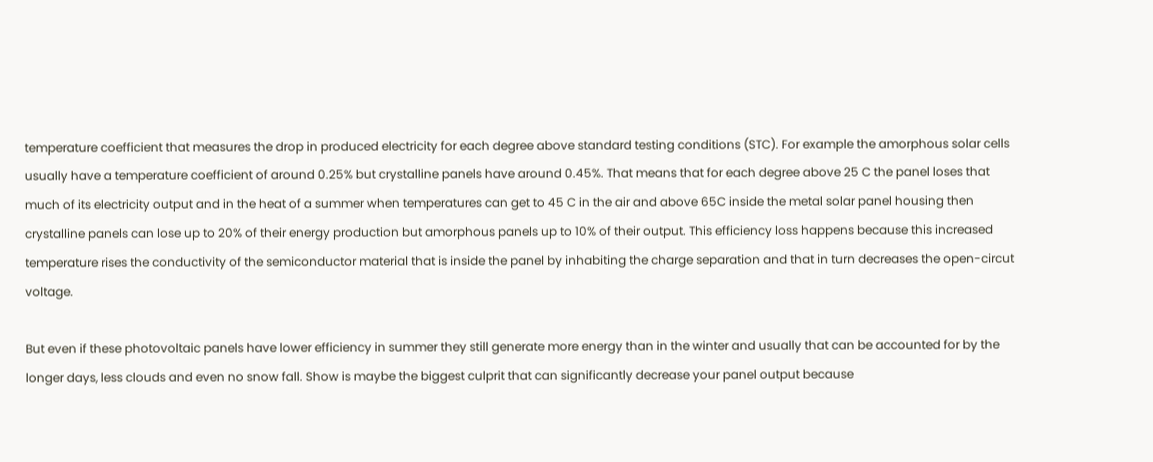temperature coefficient that measures the drop in produced electricity for each degree above standard testing conditions (STC). For example the amorphous solar cells usually have a temperature coefficient of around 0.25% but crystalline panels have around 0.45%. That means that for each degree above 25 C the panel loses that much of its electricity output and in the heat of a summer when temperatures can get to 45 C in the air and above 65C inside the metal solar panel housing then crystalline panels can lose up to 20% of their energy production but amorphous panels up to 10% of their output. This efficiency loss happens because this increased temperature rises the conductivity of the semiconductor material that is inside the panel by inhabiting the charge separation and that in turn decreases the open-circut voltage.

But even if these photovoltaic panels have lower efficiency in summer they still generate more energy than in the winter and usually that can be accounted for by the longer days, less clouds and even no snow fall. Show is maybe the biggest culprit that can significantly decrease your panel output because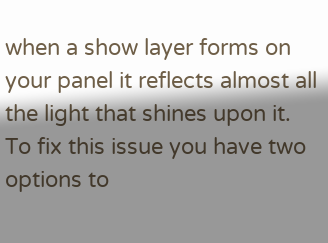when a show layer forms on your panel it reflects almost all the light that shines upon it. To fix this issue you have two options to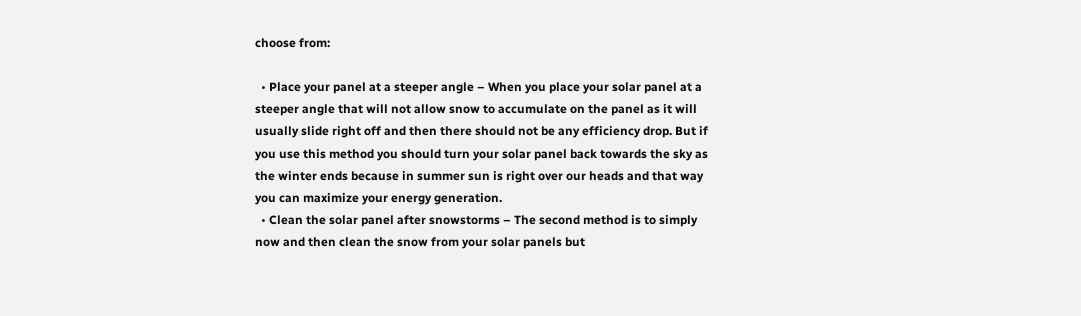choose from:

  • Place your panel at a steeper angle – When you place your solar panel at a steeper angle that will not allow snow to accumulate on the panel as it will usually slide right off and then there should not be any efficiency drop. But if you use this method you should turn your solar panel back towards the sky as the winter ends because in summer sun is right over our heads and that way you can maximize your energy generation.
  • Clean the solar panel after snowstorms – The second method is to simply now and then clean the snow from your solar panels but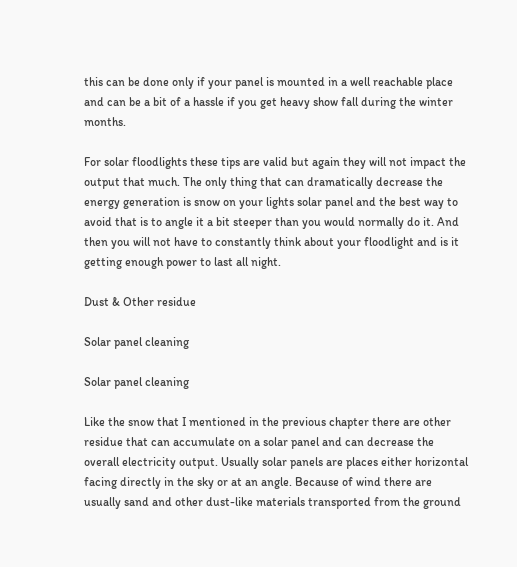this can be done only if your panel is mounted in a well reachable place and can be a bit of a hassle if you get heavy show fall during the winter months.

For solar floodlights these tips are valid but again they will not impact the output that much. The only thing that can dramatically decrease the energy generation is snow on your lights solar panel and the best way to avoid that is to angle it a bit steeper than you would normally do it. And then you will not have to constantly think about your floodlight and is it getting enough power to last all night.

Dust & Other residue

Solar panel cleaning

Solar panel cleaning

Like the snow that I mentioned in the previous chapter there are other residue that can accumulate on a solar panel and can decrease the overall electricity output. Usually solar panels are places either horizontal facing directly in the sky or at an angle. Because of wind there are usually sand and other dust-like materials transported from the ground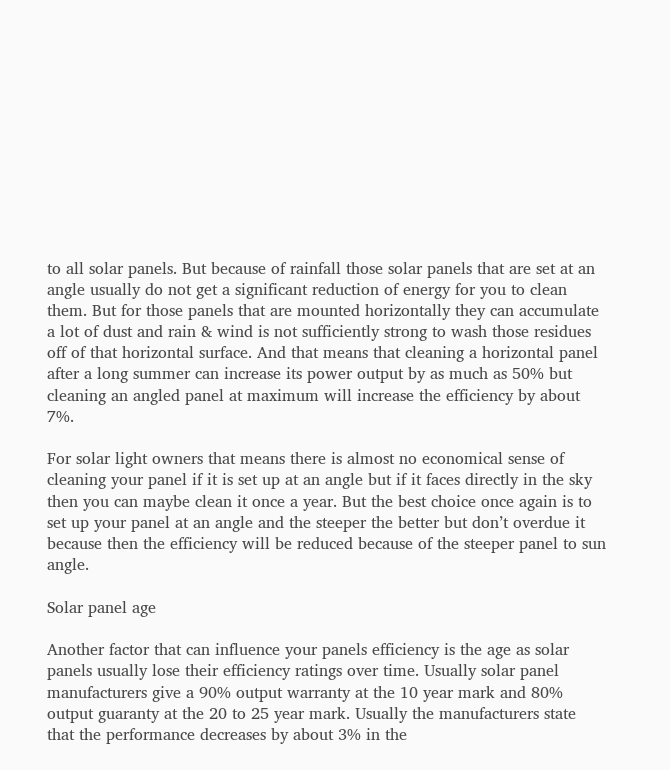to all solar panels. But because of rainfall those solar panels that are set at an angle usually do not get a significant reduction of energy for you to clean them. But for those panels that are mounted horizontally they can accumulate a lot of dust and rain & wind is not sufficiently strong to wash those residues off of that horizontal surface. And that means that cleaning a horizontal panel after a long summer can increase its power output by as much as 50% but cleaning an angled panel at maximum will increase the efficiency by about 7%.

For solar light owners that means there is almost no economical sense of cleaning your panel if it is set up at an angle but if it faces directly in the sky then you can maybe clean it once a year. But the best choice once again is to set up your panel at an angle and the steeper the better but don’t overdue it because then the efficiency will be reduced because of the steeper panel to sun angle.

Solar panel age

Another factor that can influence your panels efficiency is the age as solar panels usually lose their efficiency ratings over time. Usually solar panel manufacturers give a 90% output warranty at the 10 year mark and 80% output guaranty at the 20 to 25 year mark. Usually the manufacturers state that the performance decreases by about 3% in the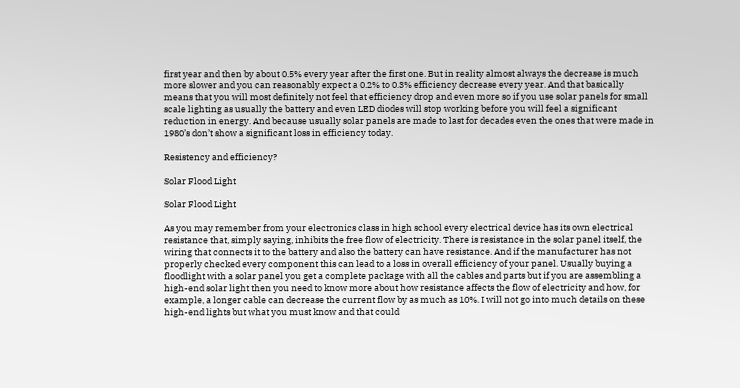first year and then by about 0.5% every year after the first one. But in reality almost always the decrease is much more slower and you can reasonably expect a 0.2% to 0.3% efficiency decrease every year. And that basically means that you will most definitely not feel that efficiency drop and even more so if you use solar panels for small scale lighting as usually the battery and even LED diodes will stop working before you will feel a significant reduction in energy. And because usually solar panels are made to last for decades even the ones that were made in 1980’s don’t show a significant loss in efficiency today.

Resistency and efficiency?

Solar Flood Light

Solar Flood Light

As you may remember from your electronics class in high school every electrical device has its own electrical resistance that, simply saying, inhibits the free flow of electricity. There is resistance in the solar panel itself, the wiring that connects it to the battery and also the battery can have resistance. And if the manufacturer has not properly checked every component this can lead to a loss in overall efficiency of your panel. Usually buying a floodlight with a solar panel you get a complete package with all the cables and parts but if you are assembling a high-end solar light then you need to know more about how resistance affects the flow of electricity and how, for example, a longer cable can decrease the current flow by as much as 10%. I will not go into much details on these high-end lights but what you must know and that could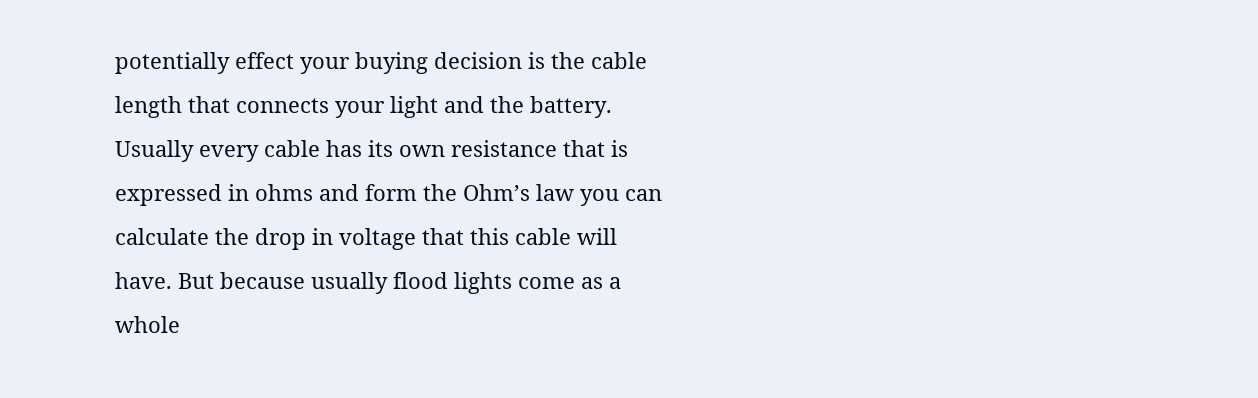potentially effect your buying decision is the cable length that connects your light and the battery. Usually every cable has its own resistance that is expressed in ohms and form the Ohm’s law you can calculate the drop in voltage that this cable will have. But because usually flood lights come as a whole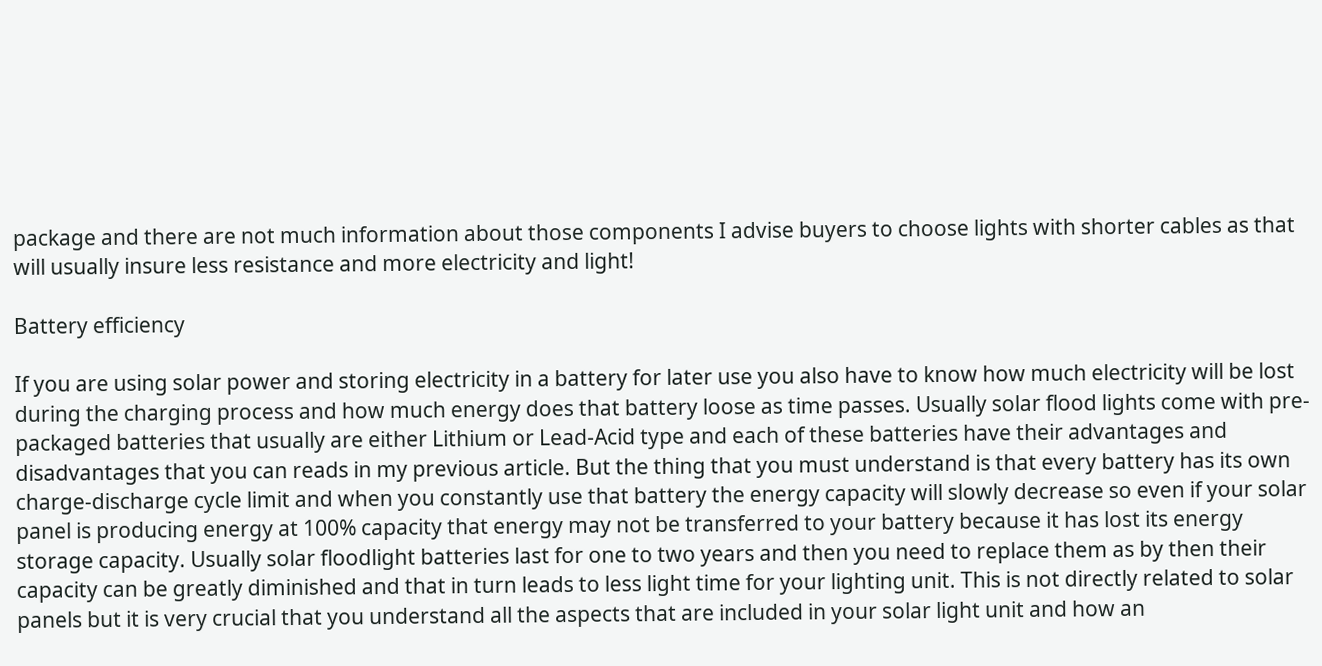package and there are not much information about those components I advise buyers to choose lights with shorter cables as that will usually insure less resistance and more electricity and light!

Battery efficiency

If you are using solar power and storing electricity in a battery for later use you also have to know how much electricity will be lost during the charging process and how much energy does that battery loose as time passes. Usually solar flood lights come with pre-packaged batteries that usually are either Lithium or Lead-Acid type and each of these batteries have their advantages and disadvantages that you can reads in my previous article. But the thing that you must understand is that every battery has its own charge-discharge cycle limit and when you constantly use that battery the energy capacity will slowly decrease so even if your solar panel is producing energy at 100% capacity that energy may not be transferred to your battery because it has lost its energy storage capacity. Usually solar floodlight batteries last for one to two years and then you need to replace them as by then their capacity can be greatly diminished and that in turn leads to less light time for your lighting unit. This is not directly related to solar panels but it is very crucial that you understand all the aspects that are included in your solar light unit and how an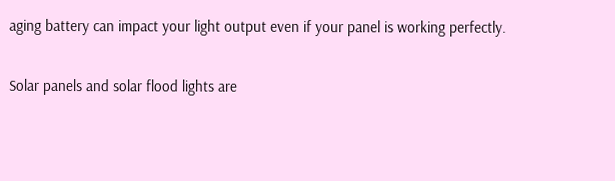aging battery can impact your light output even if your panel is working perfectly.

Solar panels and solar flood lights are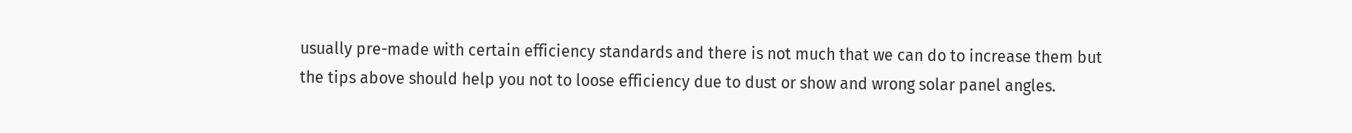usually pre-made with certain efficiency standards and there is not much that we can do to increase them but the tips above should help you not to loose efficiency due to dust or show and wrong solar panel angles.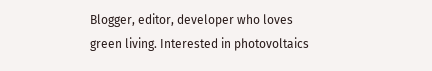Blogger, editor, developer who loves green living. Interested in photovoltaics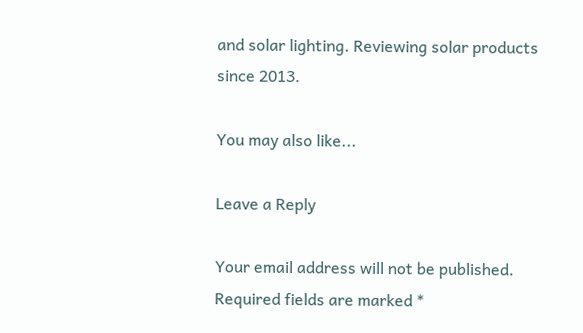and solar lighting. Reviewing solar products since 2013.

You may also like...

Leave a Reply

Your email address will not be published. Required fields are marked *